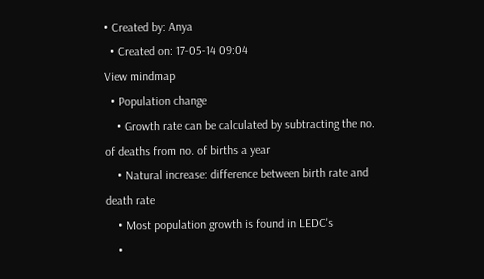• Created by: Anya
  • Created on: 17-05-14 09:04
View mindmap
  • Population change
    • Growth rate can be calculated by subtracting the no. of deaths from no. of births a year
    • Natural increase: difference between birth rate and death rate
    • Most population growth is found in LEDC's
    •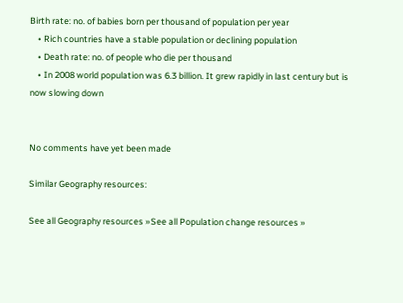Birth rate: no. of babies born per thousand of population per year
    • Rich countries have a stable population or declining population
    • Death rate: no. of people who die per thousand
    • In 2008 world population was 6.3 billion. It grew rapidly in last century but is now slowing down


No comments have yet been made

Similar Geography resources:

See all Geography resources »See all Population change resources »